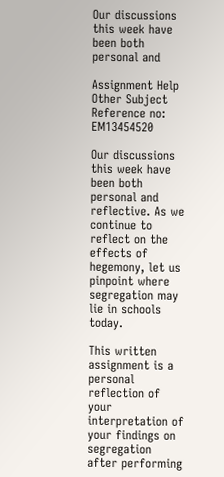Our discussions this week have been both personal and

Assignment Help Other Subject
Reference no: EM13454520

Our discussions this week have been both personal and reflective. As we continue to reflect on the effects of hegemony, let us pinpoint where segregation may lie in schools today.

This written assignment is a personal reflection of your interpretation of your findings on segregation after performing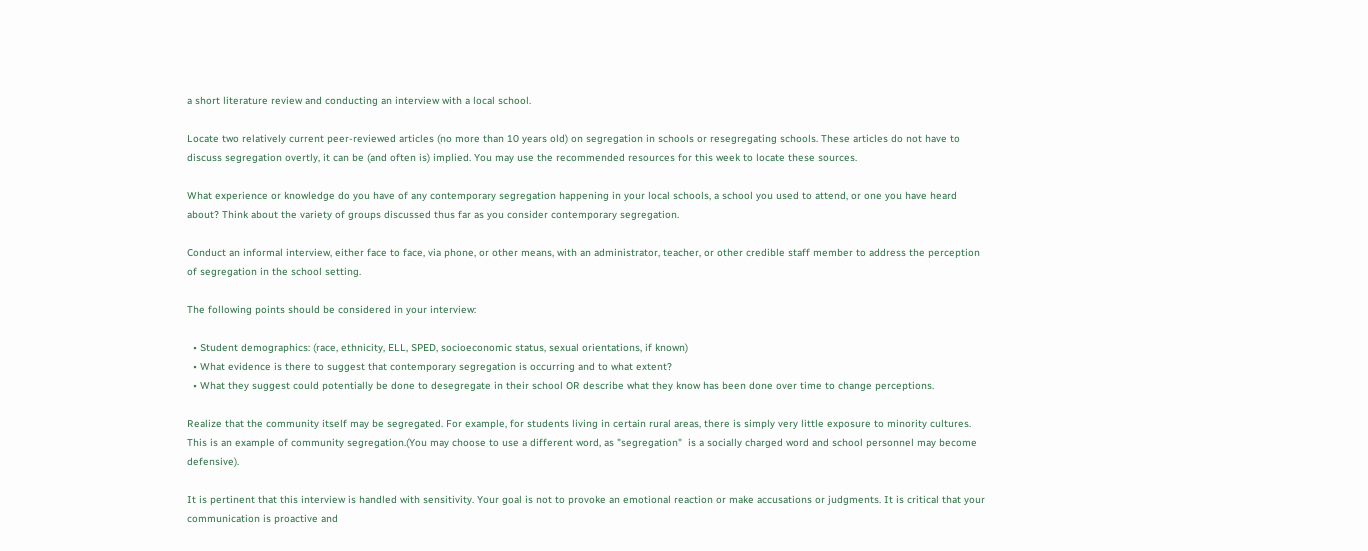a short literature review and conducting an interview with a local school.

Locate two relatively current peer-reviewed articles (no more than 10 years old) on segregation in schools or resegregating schools. These articles do not have to discuss segregation overtly, it can be (and often is) implied. You may use the recommended resources for this week to locate these sources.

What experience or knowledge do you have of any contemporary segregation happening in your local schools, a school you used to attend, or one you have heard about? Think about the variety of groups discussed thus far as you consider contemporary segregation.

Conduct an informal interview, either face to face, via phone, or other means, with an administrator, teacher, or other credible staff member to address the perception of segregation in the school setting.

The following points should be considered in your interview:

  • Student demographics: (race, ethnicity, ELL, SPED, socioeconomic status, sexual orientations, if known)
  • What evidence is there to suggest that contemporary segregation is occurring and to what extent?
  • What they suggest could potentially be done to desegregate in their school OR describe what they know has been done over time to change perceptions.

Realize that the community itself may be segregated. For example, for students living in certain rural areas, there is simply very little exposure to minority cultures. This is an example of community segregation.(You may choose to use a different word, as "segregation"  is a socially charged word and school personnel may become defensive).

It is pertinent that this interview is handled with sensitivity. Your goal is not to provoke an emotional reaction or make accusations or judgments. It is critical that your communication is proactive and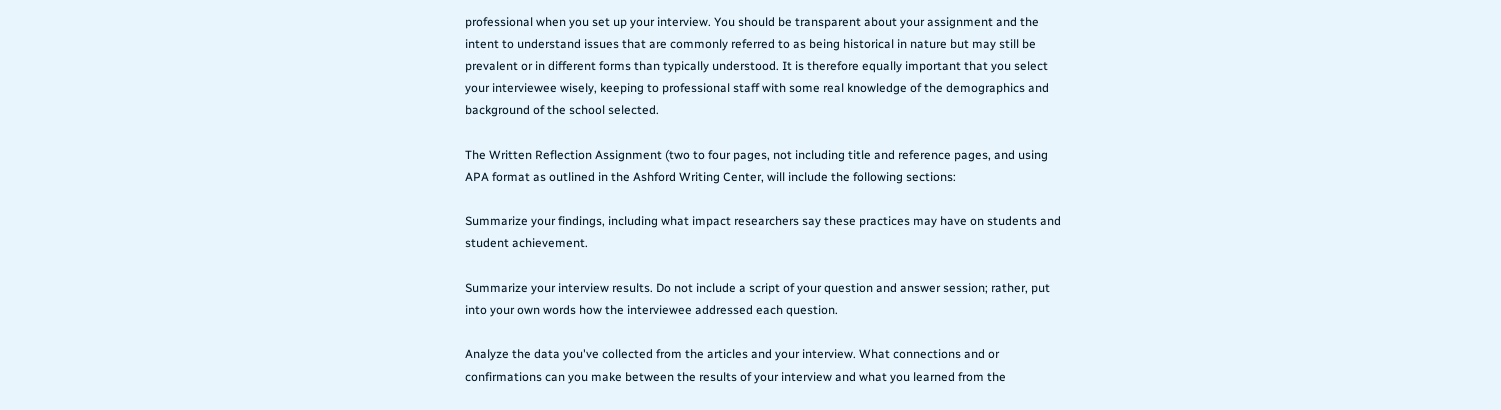professional when you set up your interview. You should be transparent about your assignment and the intent to understand issues that are commonly referred to as being historical in nature but may still be prevalent or in different forms than typically understood. It is therefore equally important that you select your interviewee wisely, keeping to professional staff with some real knowledge of the demographics and background of the school selected.

The Written Reflection Assignment (two to four pages, not including title and reference pages, and using APA format as outlined in the Ashford Writing Center, will include the following sections:

Summarize your findings, including what impact researchers say these practices may have on students and student achievement.

Summarize your interview results. Do not include a script of your question and answer session; rather, put into your own words how the interviewee addressed each question.

Analyze the data you've collected from the articles and your interview. What connections and or confirmations can you make between the results of your interview and what you learned from the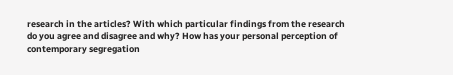research in the articles? With which particular findings from the research do you agree and disagree and why? How has your personal perception of contemporary segregation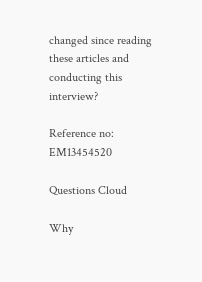changed since reading these articles and conducting this interview?

Reference no: EM13454520

Questions Cloud

Why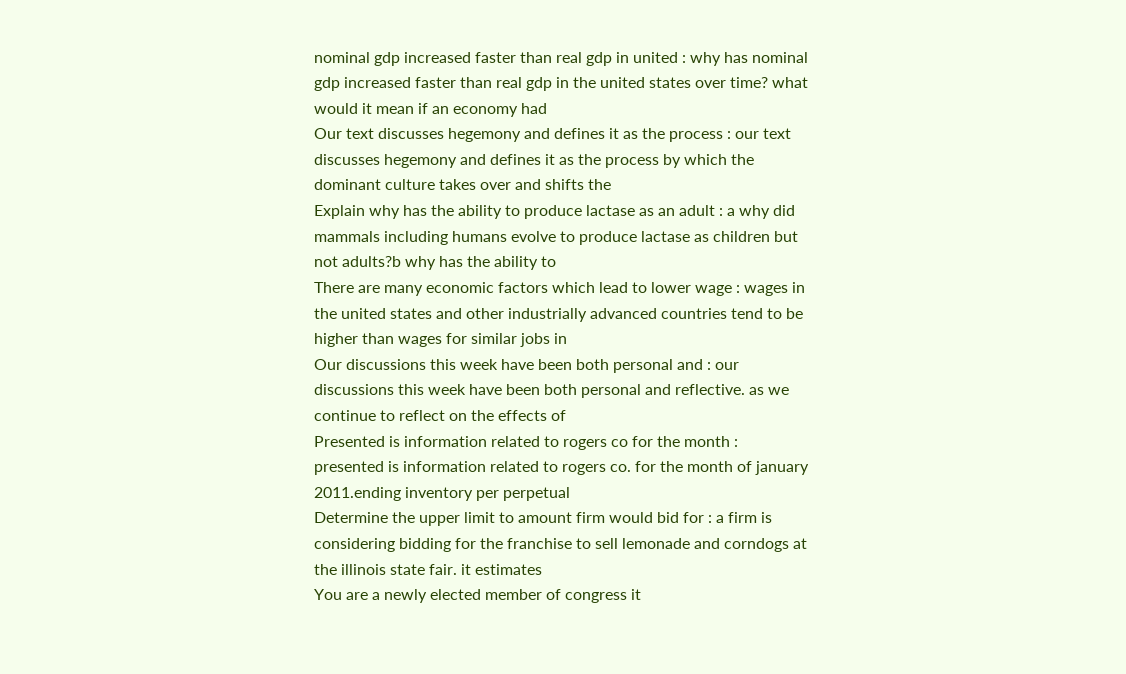nominal gdp increased faster than real gdp in united : why has nominal gdp increased faster than real gdp in the united states over time? what would it mean if an economy had
Our text discusses hegemony and defines it as the process : our text discusses hegemony and defines it as the process by which the dominant culture takes over and shifts the
Explain why has the ability to produce lactase as an adult : a why did mammals including humans evolve to produce lactase as children but not adults?b why has the ability to
There are many economic factors which lead to lower wage : wages in the united states and other industrially advanced countries tend to be higher than wages for similar jobs in
Our discussions this week have been both personal and : our discussions this week have been both personal and reflective. as we continue to reflect on the effects of
Presented is information related to rogers co for the month : presented is information related to rogers co. for the month of january 2011.ending inventory per perpetual
Determine the upper limit to amount firm would bid for : a firm is considering bidding for the franchise to sell lemonade and corndogs at the illinois state fair. it estimates
You are a newly elected member of congress it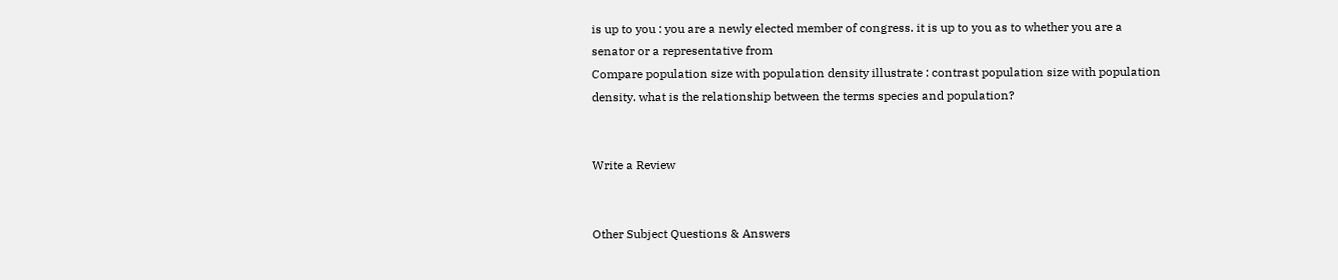is up to you : you are a newly elected member of congress. it is up to you as to whether you are a senator or a representative from
Compare population size with population density illustrate : contrast population size with population density. what is the relationship between the terms species and population?


Write a Review


Other Subject Questions & Answers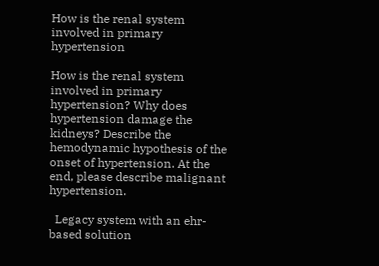How is the renal system involved in primary hypertension

How is the renal system involved in primary hypertension? Why does hypertension damage the kidneys? Describe the hemodynamic hypothesis of the onset of hypertension. At the end, please describe malignant hypertension.

  Legacy system with an ehr-based solution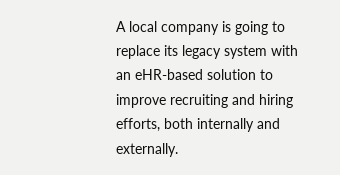A local company is going to replace its legacy system with an eHR-based solution to improve recruiting and hiring efforts, both internally and externally.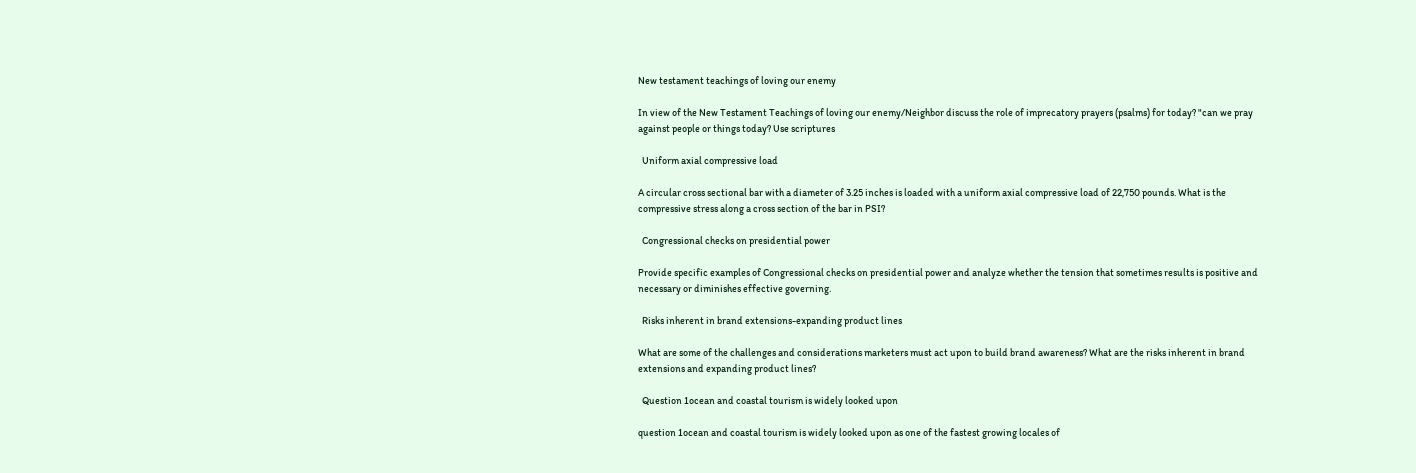New testament teachings of loving our enemy

In view of the New Testament Teachings of loving our enemy/Neighbor discuss the role of imprecatory prayers (psalms) for today? "can we pray against people or things today? Use scriptures

  Uniform axial compressive load

A circular cross sectional bar with a diameter of 3.25 inches is loaded with a uniform axial compressive load of 22,750 pounds. What is the compressive stress along a cross section of the bar in PSI?

  Congressional checks on presidential power

Provide specific examples of Congressional checks on presidential power and analyze whether the tension that sometimes results is positive and necessary or diminishes effective governing.

  Risks inherent in brand extensions-expanding product lines

What are some of the challenges and considerations marketers must act upon to build brand awareness? What are the risks inherent in brand extensions and expanding product lines?

  Question 1ocean and coastal tourism is widely looked upon

question 1ocean and coastal tourism is widely looked upon as one of the fastest growing locales of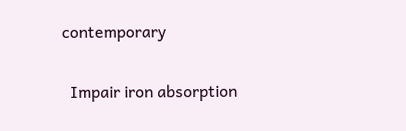contemporary

  Impair iron absorption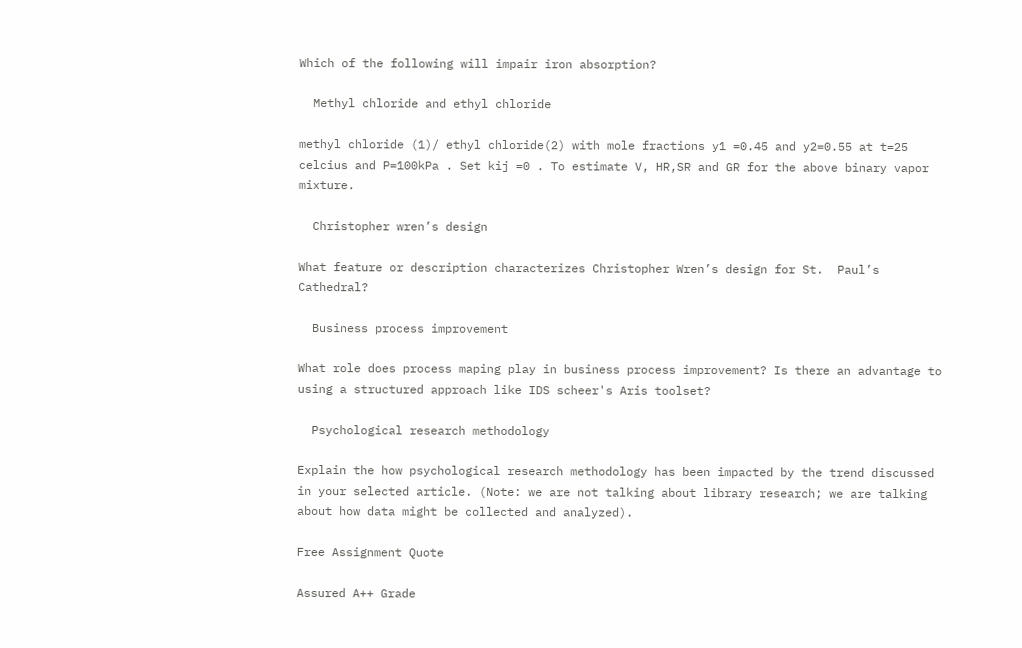Which of the following will impair iron absorption?

  Methyl chloride and ethyl chloride

methyl chloride (1)/ ethyl chloride(2) with mole fractions y1 =0.45 and y2=0.55 at t=25 celcius and P=100kPa . Set kij =0 . To estimate V, HR,SR and GR for the above binary vapor mixture.

  Christopher wren’s design

What feature or description characterizes Christopher Wren’s design for St.  Paul’s Cathedral?

  Business process improvement

What role does process maping play in business process improvement? Is there an advantage to using a structured approach like IDS scheer's Aris toolset?

  Psychological research methodology

Explain the how psychological research methodology has been impacted by the trend discussed in your selected article. (Note: we are not talking about library research; we are talking about how data might be collected and analyzed).

Free Assignment Quote

Assured A++ Grade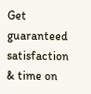Get guaranteed satisfaction & time on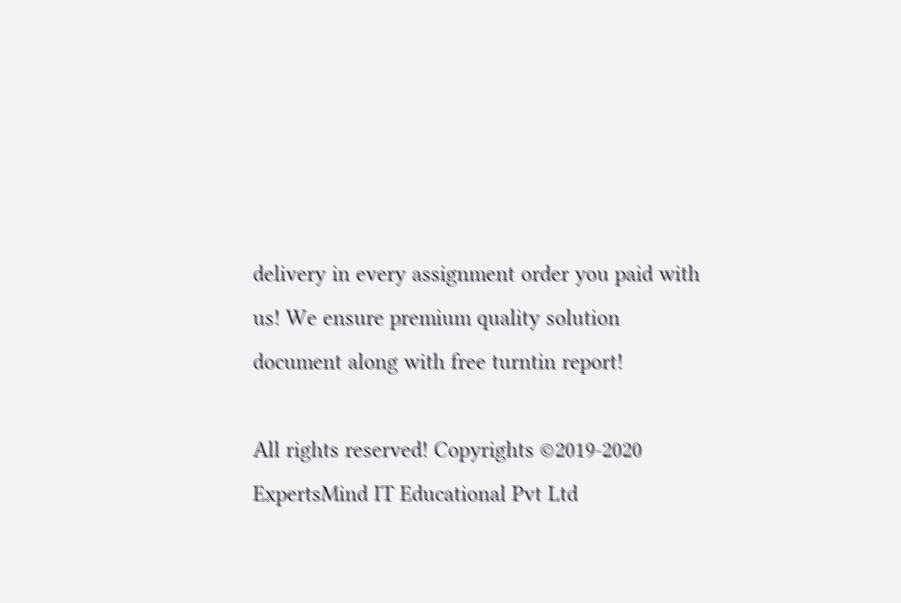delivery in every assignment order you paid with us! We ensure premium quality solution document along with free turntin report!

All rights reserved! Copyrights ©2019-2020 ExpertsMind IT Educational Pvt Ltd